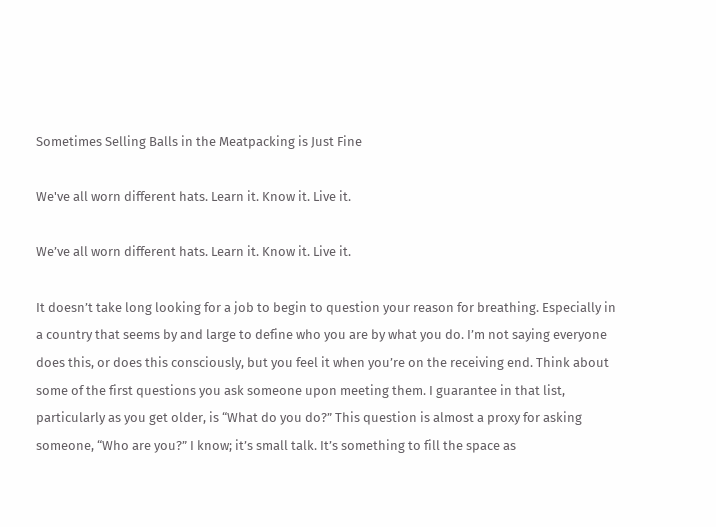Sometimes Selling Balls in the Meatpacking is Just Fine

We've all worn different hats. Learn it. Know it. Live it.

We’ve all worn different hats. Learn it. Know it. Live it.

It doesn’t take long looking for a job to begin to question your reason for breathing. Especially in a country that seems by and large to define who you are by what you do. I’m not saying everyone does this, or does this consciously, but you feel it when you’re on the receiving end. Think about some of the first questions you ask someone upon meeting them. I guarantee in that list, particularly as you get older, is “What do you do?” This question is almost a proxy for asking someone, “Who are you?” I know; it’s small talk. It’s something to fill the space as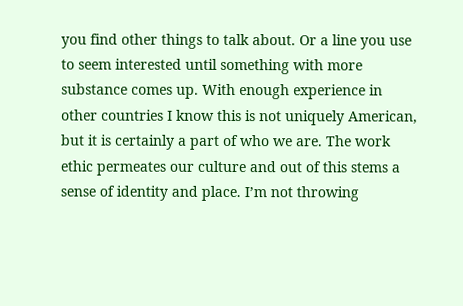you find other things to talk about. Or a line you use to seem interested until something with more substance comes up. With enough experience in other countries I know this is not uniquely American, but it is certainly a part of who we are. The work ethic permeates our culture and out of this stems a sense of identity and place. I’m not throwing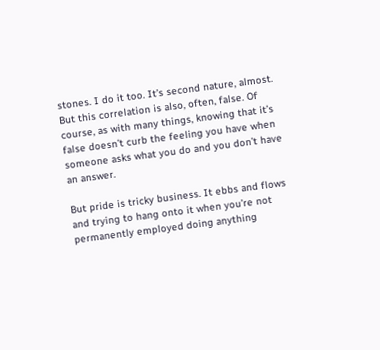stones. I do it too. It’s second nature, almost. But this correlation is also, often, false. Of course, as with many things, knowing that it’s false doesn’t curb the feeling you have when someone asks what you do and you don’t have an answer.

But pride is tricky business. It ebbs and flows and trying to hang onto it when you’re not permanently employed doing anything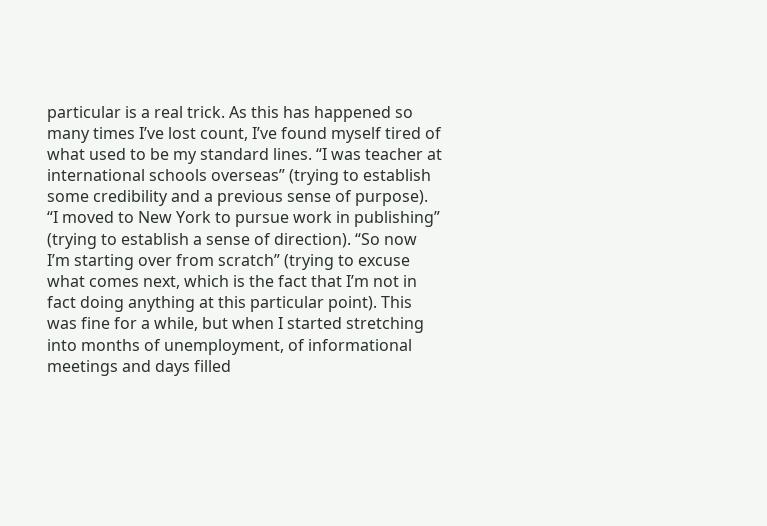particular is a real trick. As this has happened so many times I’ve lost count, I’ve found myself tired of what used to be my standard lines. “I was teacher at international schools overseas” (trying to establish some credibility and a previous sense of purpose). “I moved to New York to pursue work in publishing” (trying to establish a sense of direction). “So now I’m starting over from scratch” (trying to excuse what comes next, which is the fact that I’m not in fact doing anything at this particular point). This was fine for a while, but when I started stretching into months of unemployment, of informational meetings and days filled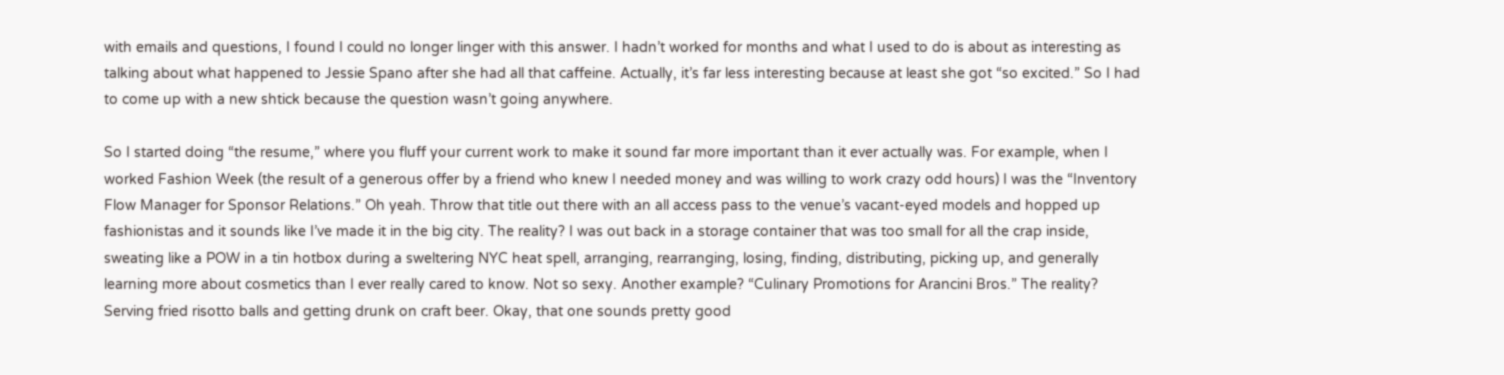with emails and questions, I found I could no longer linger with this answer. I hadn’t worked for months and what I used to do is about as interesting as talking about what happened to Jessie Spano after she had all that caffeine. Actually, it’s far less interesting because at least she got “so excited.” So I had to come up with a new shtick because the question wasn’t going anywhere.

So I started doing “the resume,” where you fluff your current work to make it sound far more important than it ever actually was. For example, when I worked Fashion Week (the result of a generous offer by a friend who knew I needed money and was willing to work crazy odd hours) I was the “Inventory Flow Manager for Sponsor Relations.” Oh yeah. Throw that title out there with an all access pass to the venue’s vacant-eyed models and hopped up fashionistas and it sounds like I’ve made it in the big city. The reality? I was out back in a storage container that was too small for all the crap inside, sweating like a POW in a tin hotbox during a sweltering NYC heat spell, arranging, rearranging, losing, finding, distributing, picking up, and generally learning more about cosmetics than I ever really cared to know. Not so sexy. Another example? “Culinary Promotions for Arancini Bros.” The reality? Serving fried risotto balls and getting drunk on craft beer. Okay, that one sounds pretty good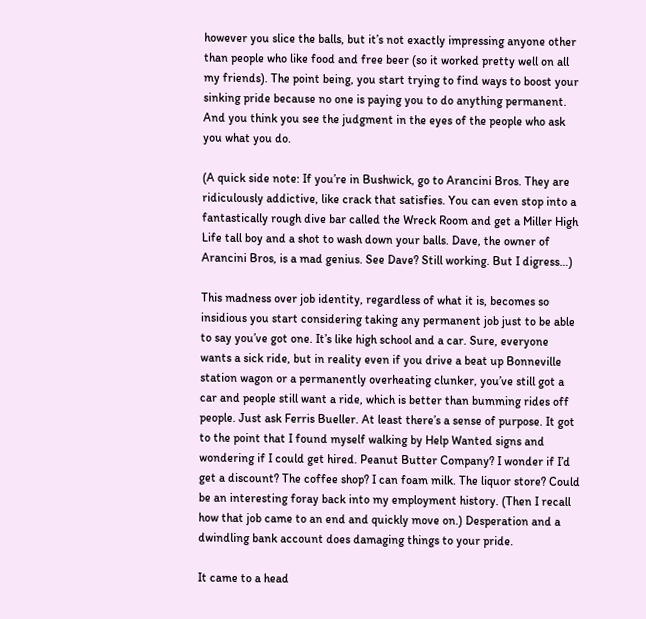however you slice the balls, but it’s not exactly impressing anyone other than people who like food and free beer (so it worked pretty well on all my friends). The point being, you start trying to find ways to boost your sinking pride because no one is paying you to do anything permanent. And you think you see the judgment in the eyes of the people who ask you what you do.

(A quick side note: If you’re in Bushwick, go to Arancini Bros. They are ridiculously addictive, like crack that satisfies. You can even stop into a fantastically rough dive bar called the Wreck Room and get a Miller High Life tall boy and a shot to wash down your balls. Dave, the owner of Arancini Bros, is a mad genius. See Dave? Still working. But I digress…)

This madness over job identity, regardless of what it is, becomes so insidious you start considering taking any permanent job just to be able to say you’ve got one. It’s like high school and a car. Sure, everyone wants a sick ride, but in reality even if you drive a beat up Bonneville station wagon or a permanently overheating clunker, you’ve still got a car and people still want a ride, which is better than bumming rides off people. Just ask Ferris Bueller. At least there’s a sense of purpose. It got to the point that I found myself walking by Help Wanted signs and wondering if I could get hired. Peanut Butter Company? I wonder if I’d get a discount? The coffee shop? I can foam milk. The liquor store? Could be an interesting foray back into my employment history. (Then I recall how that job came to an end and quickly move on.) Desperation and a dwindling bank account does damaging things to your pride.

It came to a head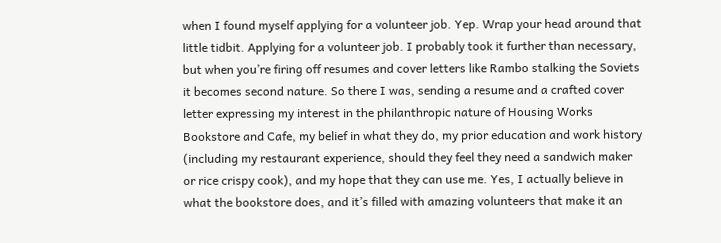when I found myself applying for a volunteer job. Yep. Wrap your head around that little tidbit. Applying for a volunteer job. I probably took it further than necessary, but when you’re firing off resumes and cover letters like Rambo stalking the Soviets it becomes second nature. So there I was, sending a resume and a crafted cover letter expressing my interest in the philanthropic nature of Housing Works Bookstore and Cafe, my belief in what they do, my prior education and work history (including my restaurant experience, should they feel they need a sandwich maker or rice crispy cook), and my hope that they can use me. Yes, I actually believe in what the bookstore does, and it’s filled with amazing volunteers that make it an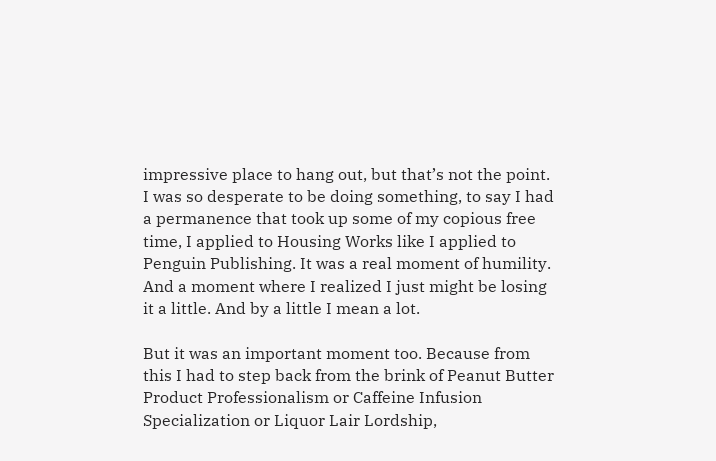impressive place to hang out, but that’s not the point. I was so desperate to be doing something, to say I had a permanence that took up some of my copious free time, I applied to Housing Works like I applied to Penguin Publishing. It was a real moment of humility. And a moment where I realized I just might be losing it a little. And by a little I mean a lot.

But it was an important moment too. Because from this I had to step back from the brink of Peanut Butter Product Professionalism or Caffeine Infusion Specialization or Liquor Lair Lordship,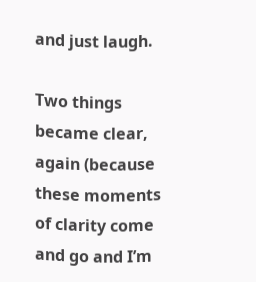and just laugh.

Two things became clear, again (because these moments of clarity come and go and I’m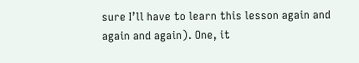sure I’ll have to learn this lesson again and again and again). One, it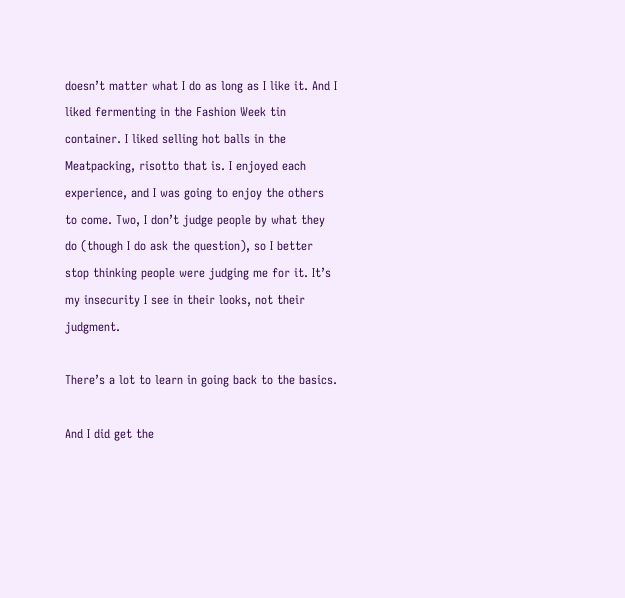doesn’t matter what I do as long as I like it. And I liked fermenting in the Fashion Week tin container. I liked selling hot balls in the Meatpacking, risotto that is. I enjoyed each experience, and I was going to enjoy the others to come. Two, I don’t judge people by what they do (though I do ask the question), so I better stop thinking people were judging me for it. It’s my insecurity I see in their looks, not their judgment.

There’s a lot to learn in going back to the basics.

And I did get the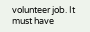volunteer job. It must have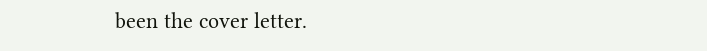been the cover letter.